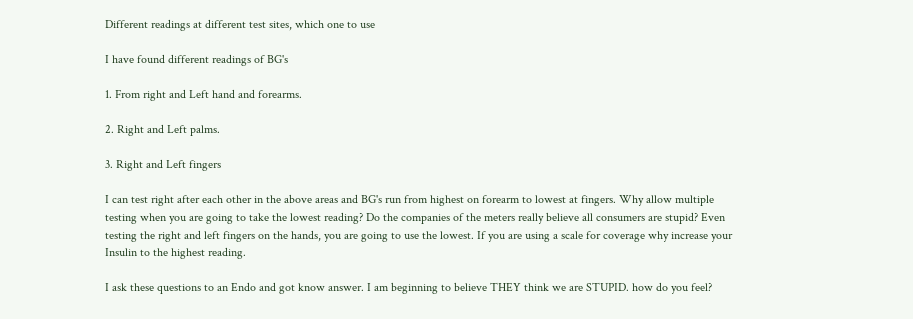Different readings at different test sites, which one to use

I have found different readings of BG's

1. From right and Left hand and forearms.

2. Right and Left palms.

3. Right and Left fingers

I can test right after each other in the above areas and BG's run from highest on forearm to lowest at fingers. Why allow multiple testing when you are going to take the lowest reading? Do the companies of the meters really believe all consumers are stupid? Even testing the right and left fingers on the hands, you are going to use the lowest. If you are using a scale for coverage why increase your Insulin to the highest reading.

I ask these questions to an Endo and got know answer. I am beginning to believe THEY think we are STUPID. how do you feel?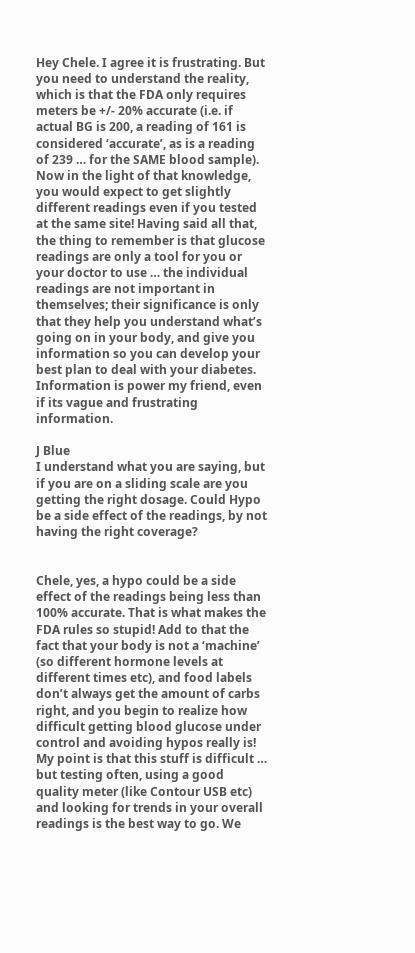Hey Chele. I agree it is frustrating. But you need to understand the reality, which is that the FDA only requires meters be +/- 20% accurate (i.e. if actual BG is 200, a reading of 161 is considered ‘accurate’, as is a reading of 239 … for the SAME blood sample). Now in the light of that knowledge, you would expect to get slightly different readings even if you tested at the same site! Having said all that, the thing to remember is that glucose readings are only a tool for you or your doctor to use … the individual readings are not important in themselves; their significance is only that they help you understand what’s going on in your body, and give you information so you can develop your best plan to deal with your diabetes.
Information is power my friend, even if its vague and frustrating information.

J Blue
I understand what you are saying, but if you are on a sliding scale are you getting the right dosage. Could Hypo be a side effect of the readings, by not having the right coverage?


Chele, yes, a hypo could be a side effect of the readings being less than 100% accurate. That is what makes the FDA rules so stupid! Add to that the fact that your body is not a ‘machine’ (so different hormone levels at different times etc), and food labels don’t always get the amount of carbs right, and you begin to realize how difficult getting blood glucose under control and avoiding hypos really is!
My point is that this stuff is difficult … but testing often, using a good quality meter (like Contour USB etc) and looking for trends in your overall readings is the best way to go. We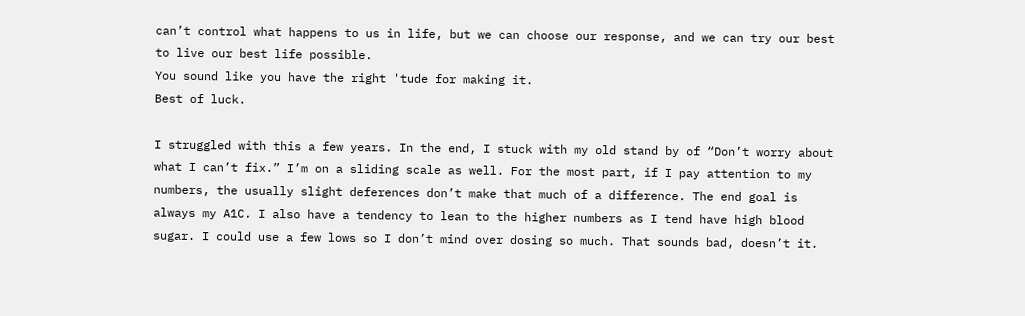can’t control what happens to us in life, but we can choose our response, and we can try our best to live our best life possible.
You sound like you have the right 'tude for making it.
Best of luck.

I struggled with this a few years. In the end, I stuck with my old stand by of “Don’t worry about what I can’t fix.” I’m on a sliding scale as well. For the most part, if I pay attention to my numbers, the usually slight deferences don’t make that much of a difference. The end goal is always my A1C. I also have a tendency to lean to the higher numbers as I tend have high blood sugar. I could use a few lows so I don’t mind over dosing so much. That sounds bad, doesn’t it.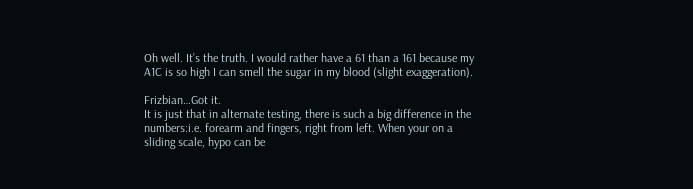Oh well. It’s the truth. I would rather have a 61 than a 161 because my A1C is so high I can smell the sugar in my blood (slight exaggeration).

Frizbian…Got it.
It is just that in alternate testing, there is such a big difference in the numbers:i.e. forearm and fingers, right from left. When your on a sliding scale, hypo can be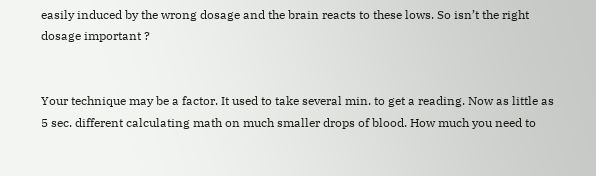easily induced by the wrong dosage and the brain reacts to these lows. So isn’t the right dosage important ?


Your technique may be a factor. It used to take several min. to get a reading. Now as little as 5 sec. different calculating math on much smaller drops of blood. How much you need to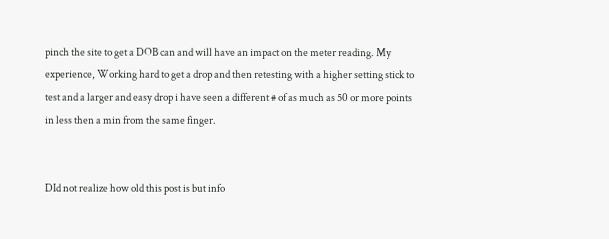pinch the site to get a DOB can and will have an impact on the meter reading. My experience, Working hard to get a drop and then retesting with a higher setting stick to test and a larger and easy drop i have seen a different # of as much as 50 or more points in less then a min from the same finger.


DId not realize how old this post is but info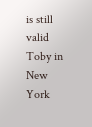is still valid
Toby in New York